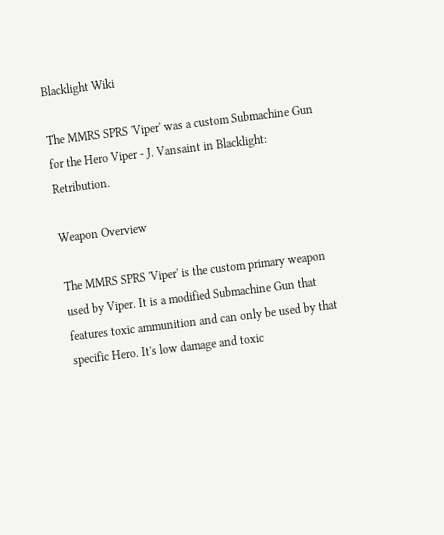Blacklight Wiki

The MMRS SPRS 'Viper' was a custom Submachine Gun for the Hero Viper - J. Vansaint in Blacklight: Retribution.

Weapon Overview

The MMRS SPRS 'Viper' is the custom primary weapon used by Viper. It is a modified Submachine Gun that features toxic ammunition and can only be used by that specific Hero. It's low damage and toxic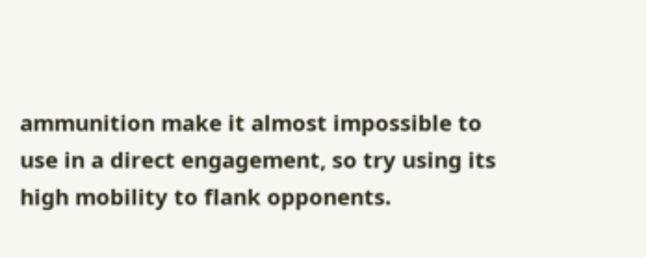ammunition make it almost impossible to use in a direct engagement, so try using its high mobility to flank opponents.